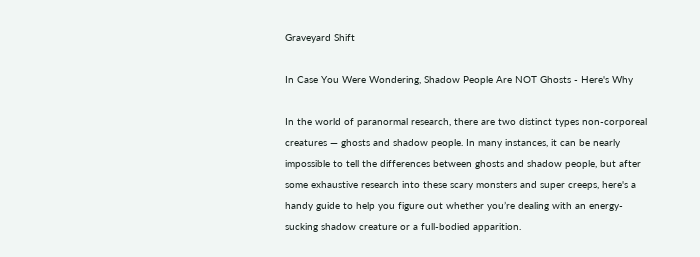Graveyard Shift

In Case You Were Wondering, Shadow People Are NOT Ghosts - Here's Why

In the world of paranormal research, there are two distinct types non-corporeal creatures — ghosts and shadow people. In many instances, it can be nearly impossible to tell the differences between ghosts and shadow people, but after some exhaustive research into these scary monsters and super creeps, here's a handy guide to help you figure out whether you’re dealing with an energy-sucking shadow creature or a full-bodied apparition.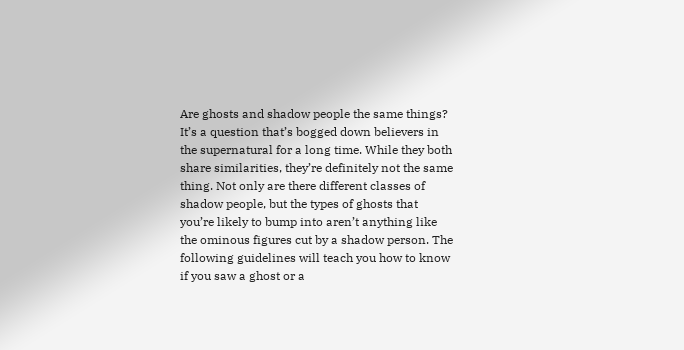Are ghosts and shadow people the same things? It’s a question that’s bogged down believers in the supernatural for a long time. While they both share similarities, they’re definitely not the same thing. Not only are there different classes of shadow people, but the types of ghosts that you’re likely to bump into aren’t anything like the ominous figures cut by a shadow person. The following guidelines will teach you how to know if you saw a ghost or a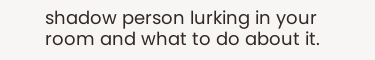shadow person lurking in your room and what to do about it.